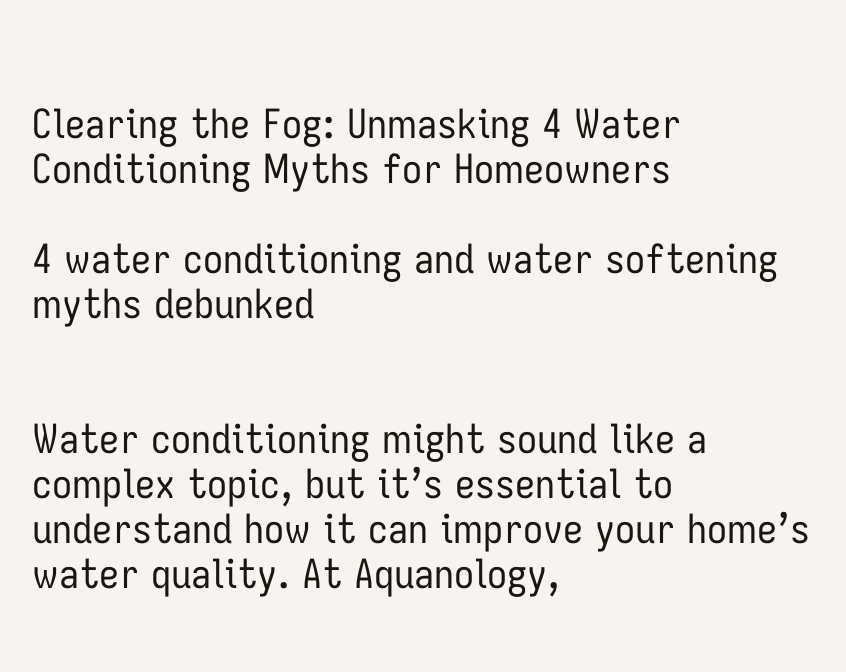Clearing the Fog: Unmasking 4 Water Conditioning Myths for Homeowners

4 water conditioning and water softening myths debunked


Water conditioning might sound like a complex topic, but it’s essential to understand how it can improve your home’s water quality. At Aquanology,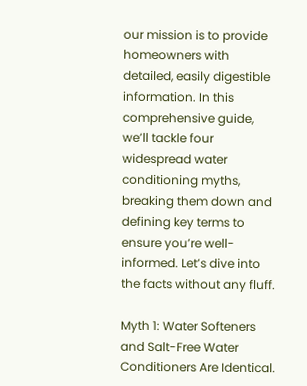our mission is to provide homeowners with detailed, easily digestible information. In this comprehensive guide, we’ll tackle four widespread water conditioning myths, breaking them down and defining key terms to ensure you’re well-informed. Let’s dive into the facts without any fluff.

Myth 1: Water Softeners and Salt-Free Water Conditioners Are Identical.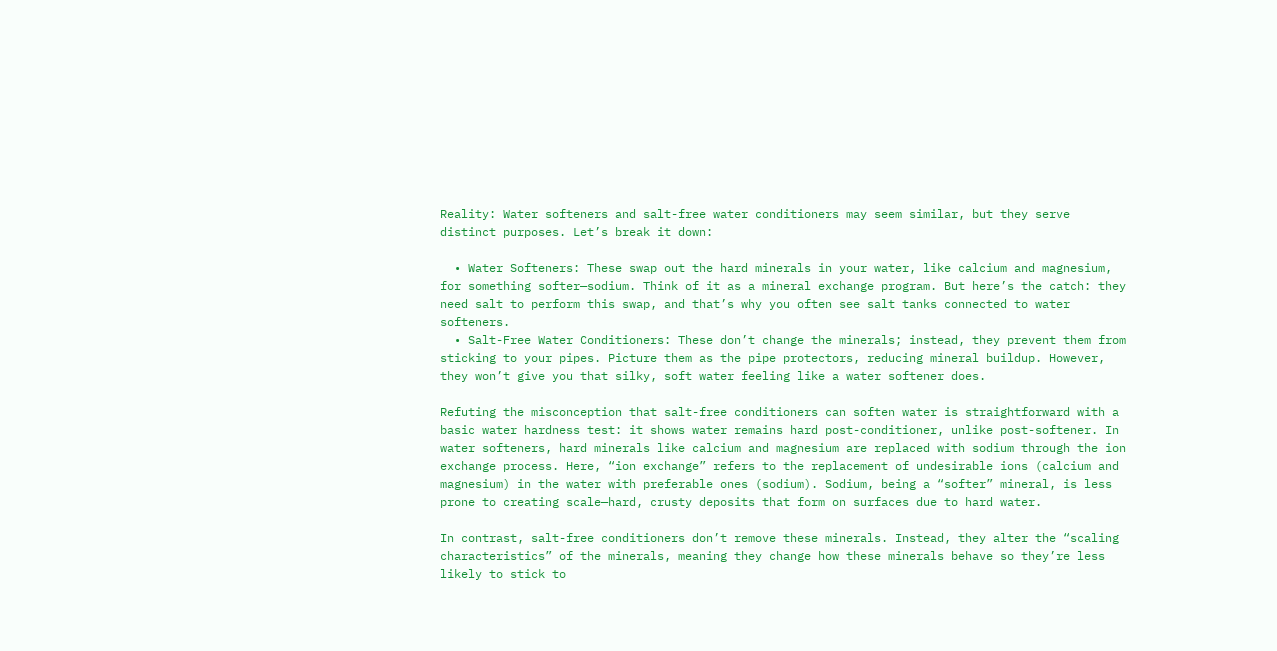Reality: Water softeners and salt-free water conditioners may seem similar, but they serve distinct purposes. Let’s break it down:

  • Water Softeners: These swap out the hard minerals in your water, like calcium and magnesium, for something softer—sodium. Think of it as a mineral exchange program. But here’s the catch: they need salt to perform this swap, and that’s why you often see salt tanks connected to water softeners.
  • Salt-Free Water Conditioners: These don’t change the minerals; instead, they prevent them from sticking to your pipes. Picture them as the pipe protectors, reducing mineral buildup. However, they won’t give you that silky, soft water feeling like a water softener does.

Refuting the misconception that salt-free conditioners can soften water is straightforward with a basic water hardness test: it shows water remains hard post-conditioner, unlike post-softener. In water softeners, hard minerals like calcium and magnesium are replaced with sodium through the ion exchange process. Here, “ion exchange” refers to the replacement of undesirable ions (calcium and magnesium) in the water with preferable ones (sodium). Sodium, being a “softer” mineral, is less prone to creating scale—hard, crusty deposits that form on surfaces due to hard water.

In contrast, salt-free conditioners don’t remove these minerals. Instead, they alter the “scaling characteristics” of the minerals, meaning they change how these minerals behave so they’re less likely to stick to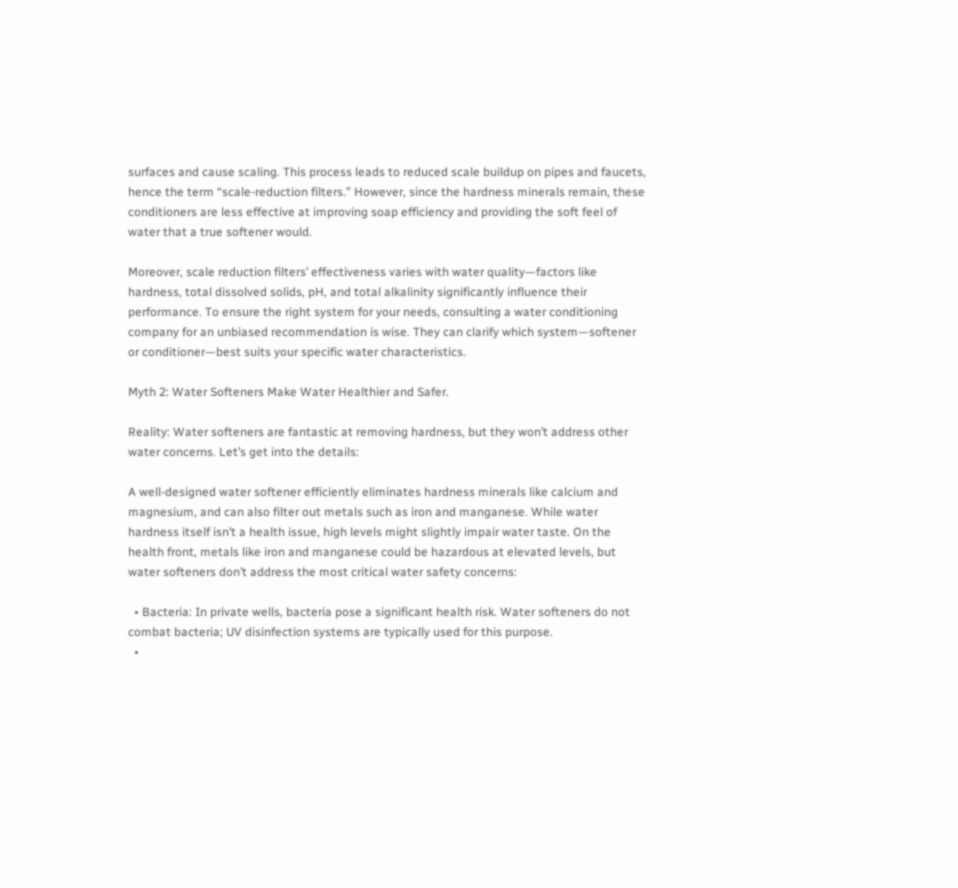surfaces and cause scaling. This process leads to reduced scale buildup on pipes and faucets, hence the term “scale-reduction filters.” However, since the hardness minerals remain, these conditioners are less effective at improving soap efficiency and providing the soft feel of water that a true softener would.

Moreover, scale reduction filters’ effectiveness varies with water quality—factors like hardness, total dissolved solids, pH, and total alkalinity significantly influence their performance. To ensure the right system for your needs, consulting a water conditioning company for an unbiased recommendation is wise. They can clarify which system—softener or conditioner—best suits your specific water characteristics.

Myth 2: Water Softeners Make Water Healthier and Safer.

Reality: Water softeners are fantastic at removing hardness, but they won’t address other water concerns. Let’s get into the details:

A well-designed water softener efficiently eliminates hardness minerals like calcium and magnesium, and can also filter out metals such as iron and manganese. While water hardness itself isn’t a health issue, high levels might slightly impair water taste. On the health front, metals like iron and manganese could be hazardous at elevated levels, but water softeners don’t address the most critical water safety concerns:

  • Bacteria: In private wells, bacteria pose a significant health risk. Water softeners do not combat bacteria; UV disinfection systems are typically used for this purpose.
  •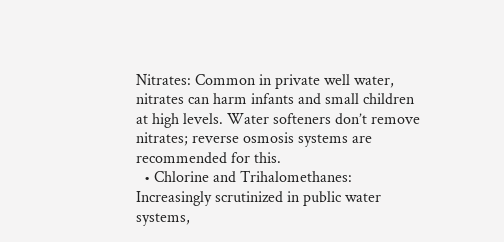Nitrates: Common in private well water, nitrates can harm infants and small children at high levels. Water softeners don’t remove nitrates; reverse osmosis systems are recommended for this.
  • Chlorine and Trihalomethanes: Increasingly scrutinized in public water systems,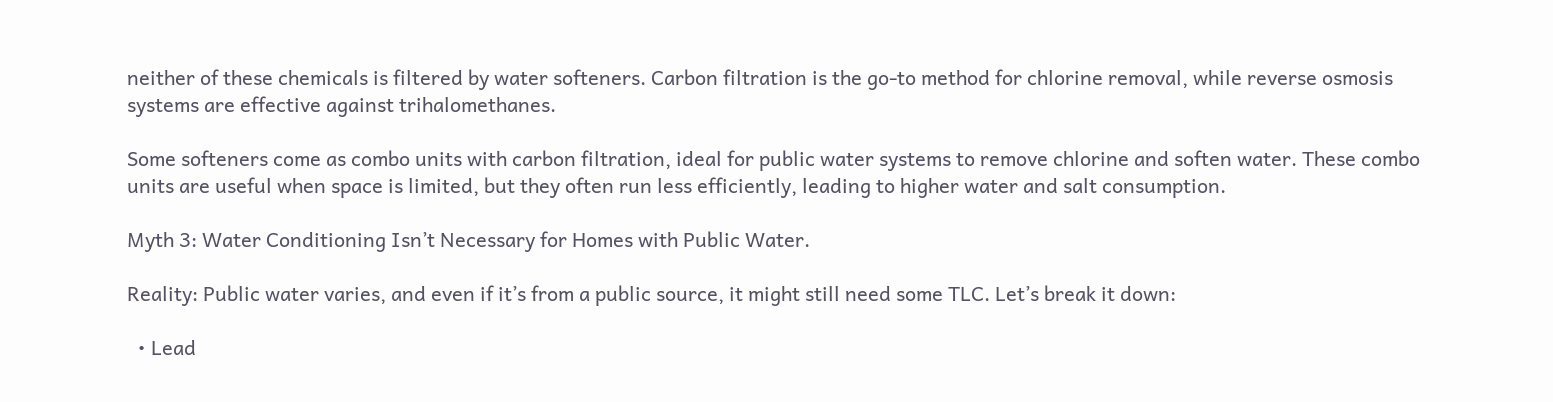neither of these chemicals is filtered by water softeners. Carbon filtration is the go-to method for chlorine removal, while reverse osmosis systems are effective against trihalomethanes.

Some softeners come as combo units with carbon filtration, ideal for public water systems to remove chlorine and soften water. These combo units are useful when space is limited, but they often run less efficiently, leading to higher water and salt consumption.

Myth 3: Water Conditioning Isn’t Necessary for Homes with Public Water.

Reality: Public water varies, and even if it’s from a public source, it might still need some TLC. Let’s break it down:

  • Lead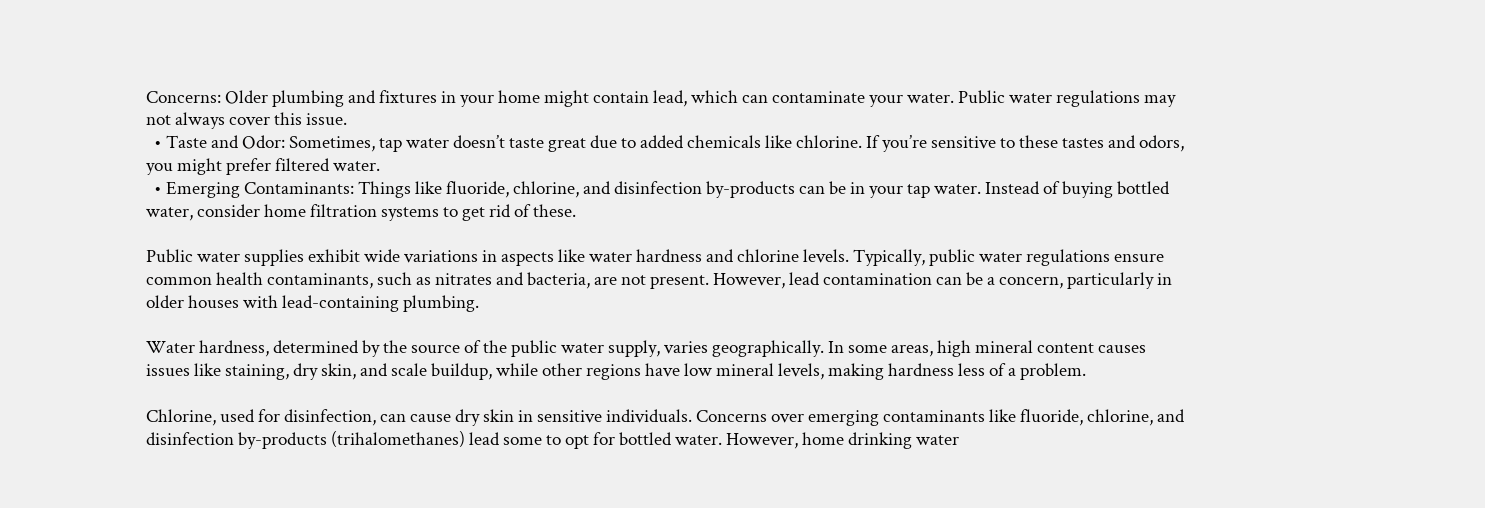Concerns: Older plumbing and fixtures in your home might contain lead, which can contaminate your water. Public water regulations may not always cover this issue.
  • Taste and Odor: Sometimes, tap water doesn’t taste great due to added chemicals like chlorine. If you’re sensitive to these tastes and odors, you might prefer filtered water.
  • Emerging Contaminants: Things like fluoride, chlorine, and disinfection by-products can be in your tap water. Instead of buying bottled water, consider home filtration systems to get rid of these.

Public water supplies exhibit wide variations in aspects like water hardness and chlorine levels. Typically, public water regulations ensure common health contaminants, such as nitrates and bacteria, are not present. However, lead contamination can be a concern, particularly in older houses with lead-containing plumbing.

Water hardness, determined by the source of the public water supply, varies geographically. In some areas, high mineral content causes issues like staining, dry skin, and scale buildup, while other regions have low mineral levels, making hardness less of a problem.

Chlorine, used for disinfection, can cause dry skin in sensitive individuals. Concerns over emerging contaminants like fluoride, chlorine, and disinfection by-products (trihalomethanes) lead some to opt for bottled water. However, home drinking water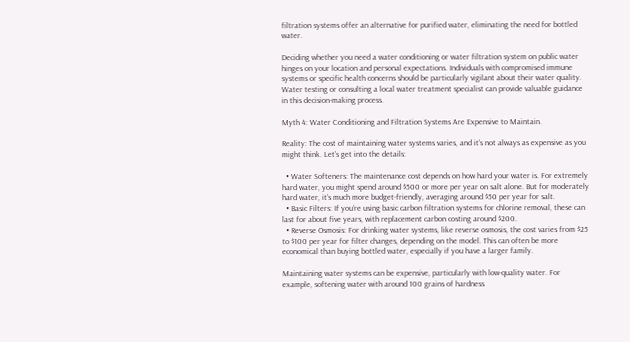filtration systems offer an alternative for purified water, eliminating the need for bottled water.

Deciding whether you need a water conditioning or water filtration system on public water hinges on your location and personal expectations. Individuals with compromised immune systems or specific health concerns should be particularly vigilant about their water quality. Water testing or consulting a local water treatment specialist can provide valuable guidance in this decision-making process.

Myth 4: Water Conditioning and Filtration Systems Are Expensive to Maintain.

Reality: The cost of maintaining water systems varies, and it’s not always as expensive as you might think. Let’s get into the details:

  • Water Softeners: The maintenance cost depends on how hard your water is. For extremely hard water, you might spend around $500 or more per year on salt alone. But for moderately hard water, it’s much more budget-friendly, averaging around $50 per year for salt.
  • Basic Filters: If you’re using basic carbon filtration systems for chlorine removal, these can last for about five years, with replacement carbon costing around $200.
  • Reverse Osmosis: For drinking water systems, like reverse osmosis, the cost varies from $25 to $100 per year for filter changes, depending on the model. This can often be more economical than buying bottled water, especially if you have a larger family.

Maintaining water systems can be expensive, particularly with low-quality water. For example, softening water with around 100 grains of hardness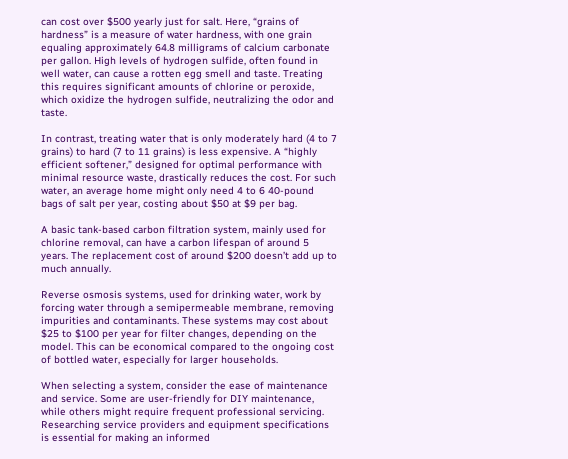can cost over $500 yearly just for salt. Here, “grains of hardness” is a measure of water hardness, with one grain equaling approximately 64.8 milligrams of calcium carbonate per gallon. High levels of hydrogen sulfide, often found in well water, can cause a rotten egg smell and taste. Treating this requires significant amounts of chlorine or peroxide, which oxidize the hydrogen sulfide, neutralizing the odor and taste.

In contrast, treating water that is only moderately hard (4 to 7 grains) to hard (7 to 11 grains) is less expensive. A “highly efficient softener,” designed for optimal performance with minimal resource waste, drastically reduces the cost. For such water, an average home might only need 4 to 6 40-pound bags of salt per year, costing about $50 at $9 per bag.

A basic tank-based carbon filtration system, mainly used for chlorine removal, can have a carbon lifespan of around 5 years. The replacement cost of around $200 doesn’t add up to much annually.

Reverse osmosis systems, used for drinking water, work by forcing water through a semipermeable membrane, removing impurities and contaminants. These systems may cost about $25 to $100 per year for filter changes, depending on the model. This can be economical compared to the ongoing cost of bottled water, especially for larger households.

When selecting a system, consider the ease of maintenance and service. Some are user-friendly for DIY maintenance, while others might require frequent professional servicing. Researching service providers and equipment specifications is essential for making an informed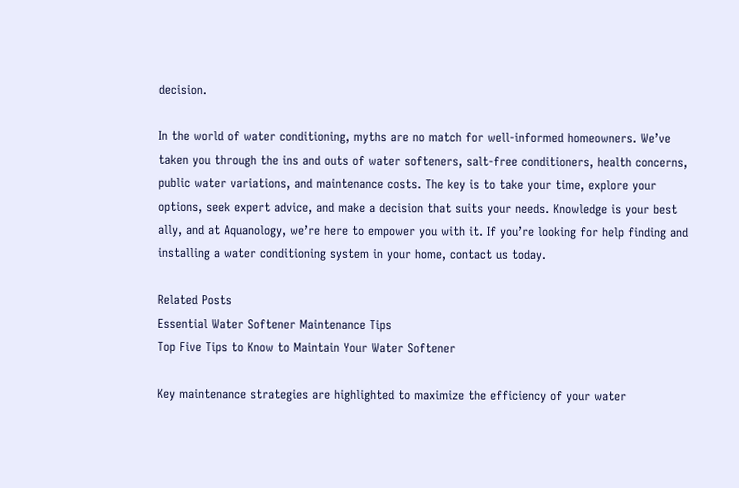decision.

In the world of water conditioning, myths are no match for well-informed homeowners. We’ve taken you through the ins and outs of water softeners, salt-free conditioners, health concerns, public water variations, and maintenance costs. The key is to take your time, explore your options, seek expert advice, and make a decision that suits your needs. Knowledge is your best ally, and at Aquanology, we’re here to empower you with it. If you’re looking for help finding and installing a water conditioning system in your home, contact us today.

Related Posts
Essential Water Softener Maintenance Tips
Top Five Tips to Know to Maintain Your Water Softener

Key maintenance strategies are highlighted to maximize the efficiency of your water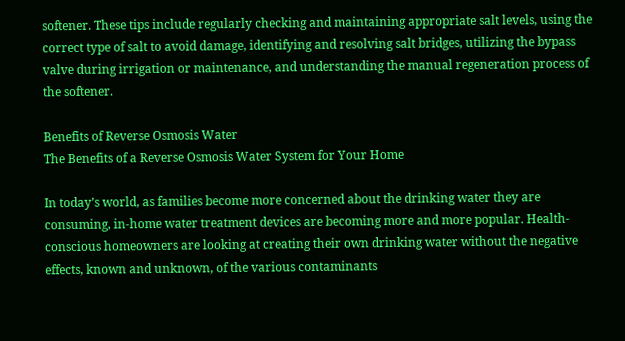softener. These tips include regularly checking and maintaining appropriate salt levels, using the correct type of salt to avoid damage, identifying and resolving salt bridges, utilizing the bypass valve during irrigation or maintenance, and understanding the manual regeneration process of the softener.

Benefits of Reverse Osmosis Water
The Benefits of a Reverse Osmosis Water System for Your Home

In today’s world, as families become more concerned about the drinking water they are consuming, in-home water treatment devices are becoming more and more popular. Health-conscious homeowners are looking at creating their own drinking water without the negative effects, known and unknown, of the various contaminants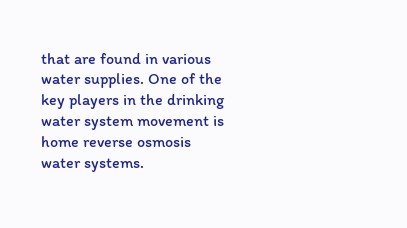that are found in various water supplies. One of the key players in the drinking water system movement is home reverse osmosis water systems.